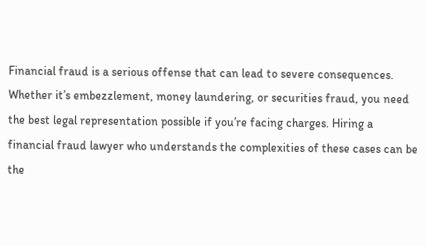Financial fraud is a serious offense that can lead to severe consequences. Whether it’s embezzlement, money laundering, or securities fraud, you need the best legal representation possible if you’re facing charges. Hiring a financial fraud lawyer who understands the complexities of these cases can be the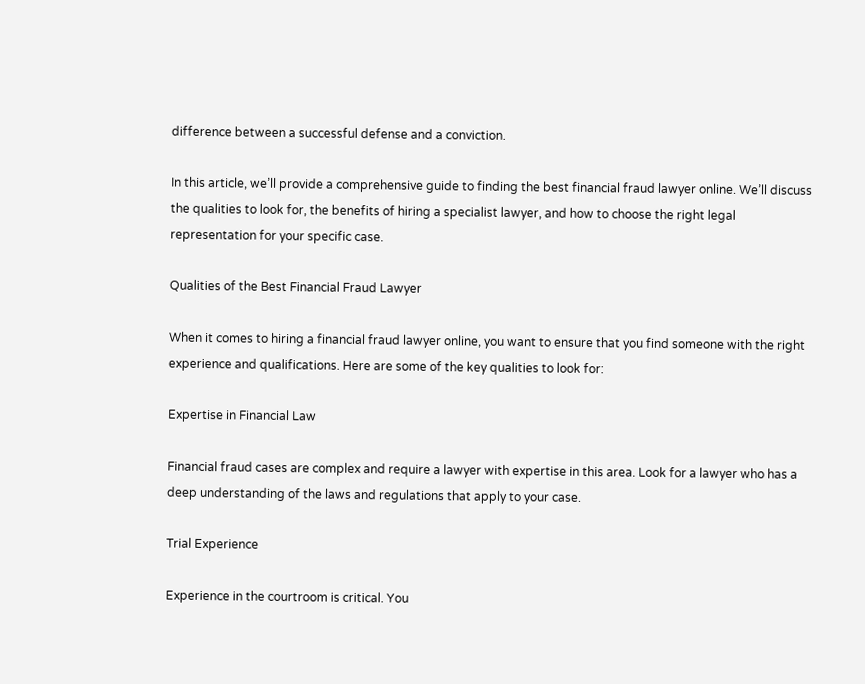difference between a successful defense and a conviction.

In this article, we’ll provide a comprehensive guide to finding the best financial fraud lawyer online. We’ll discuss the qualities to look for, the benefits of hiring a specialist lawyer, and how to choose the right legal representation for your specific case.

Qualities of the Best Financial Fraud Lawyer

When it comes to hiring a financial fraud lawyer online, you want to ensure that you find someone with the right experience and qualifications. Here are some of the key qualities to look for:

Expertise in Financial Law

Financial fraud cases are complex and require a lawyer with expertise in this area. Look for a lawyer who has a deep understanding of the laws and regulations that apply to your case.

Trial Experience

Experience in the courtroom is critical. You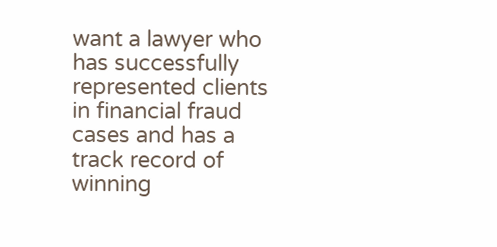want a lawyer who has successfully represented clients in financial fraud cases and has a track record of winning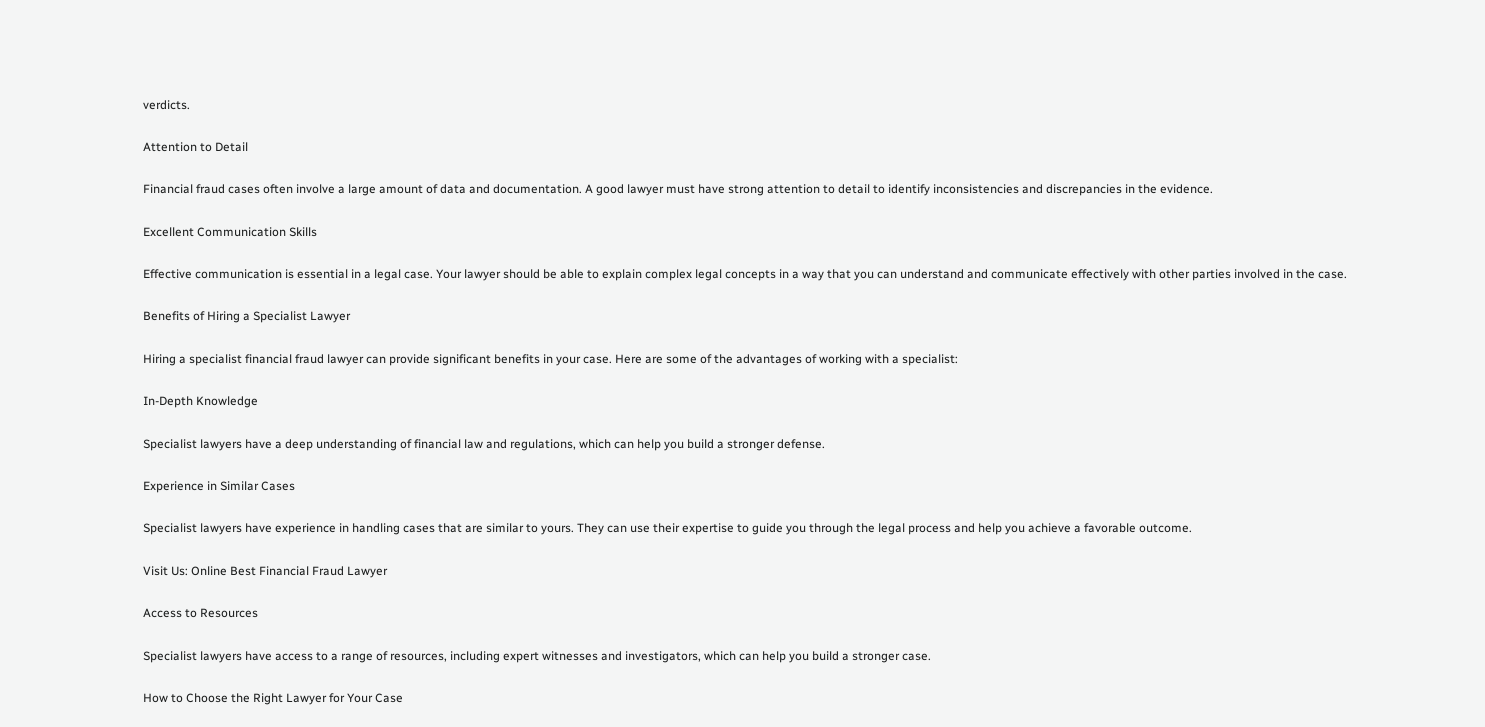verdicts.

Attention to Detail

Financial fraud cases often involve a large amount of data and documentation. A good lawyer must have strong attention to detail to identify inconsistencies and discrepancies in the evidence.

Excellent Communication Skills

Effective communication is essential in a legal case. Your lawyer should be able to explain complex legal concepts in a way that you can understand and communicate effectively with other parties involved in the case.

Benefits of Hiring a Specialist Lawyer

Hiring a specialist financial fraud lawyer can provide significant benefits in your case. Here are some of the advantages of working with a specialist:

In-Depth Knowledge

Specialist lawyers have a deep understanding of financial law and regulations, which can help you build a stronger defense.

Experience in Similar Cases

Specialist lawyers have experience in handling cases that are similar to yours. They can use their expertise to guide you through the legal process and help you achieve a favorable outcome.

Visit Us: Online Best Financial Fraud Lawyer

Access to Resources

Specialist lawyers have access to a range of resources, including expert witnesses and investigators, which can help you build a stronger case.

How to Choose the Right Lawyer for Your Case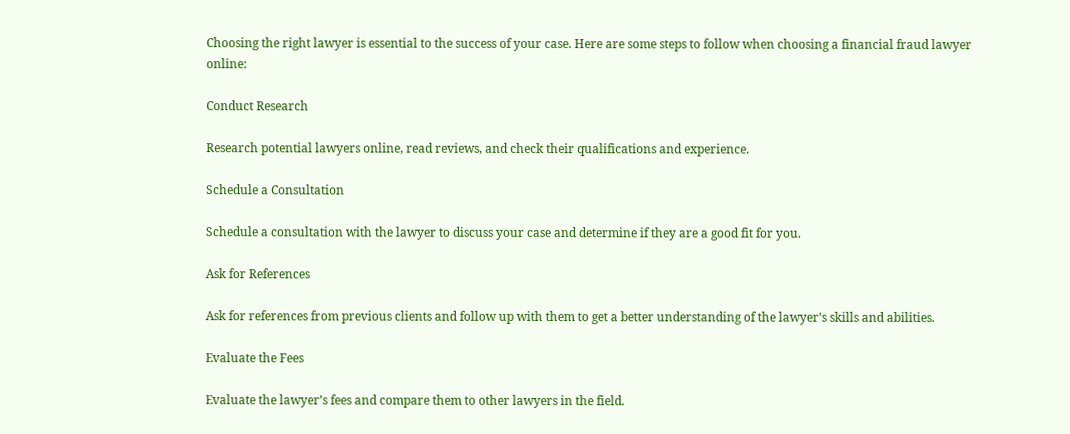Choosing the right lawyer is essential to the success of your case. Here are some steps to follow when choosing a financial fraud lawyer online:

Conduct Research

Research potential lawyers online, read reviews, and check their qualifications and experience.

Schedule a Consultation

Schedule a consultation with the lawyer to discuss your case and determine if they are a good fit for you.

Ask for References

Ask for references from previous clients and follow up with them to get a better understanding of the lawyer’s skills and abilities.

Evaluate the Fees

Evaluate the lawyer’s fees and compare them to other lawyers in the field.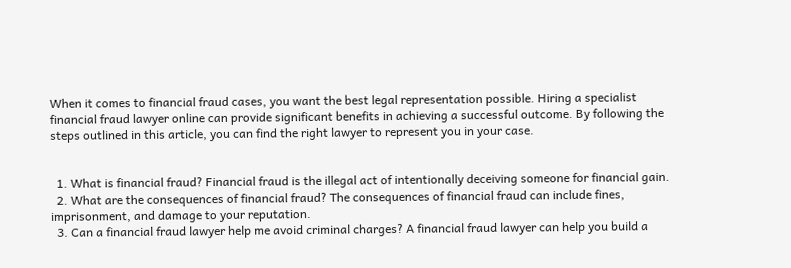When it comes to financial fraud cases, you want the best legal representation possible. Hiring a specialist financial fraud lawyer online can provide significant benefits in achieving a successful outcome. By following the steps outlined in this article, you can find the right lawyer to represent you in your case.


  1. What is financial fraud? Financial fraud is the illegal act of intentionally deceiving someone for financial gain.
  2. What are the consequences of financial fraud? The consequences of financial fraud can include fines, imprisonment, and damage to your reputation.
  3. Can a financial fraud lawyer help me avoid criminal charges? A financial fraud lawyer can help you build a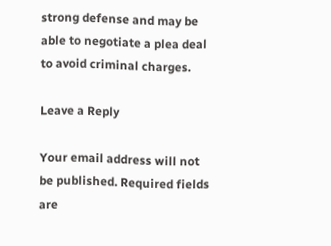strong defense and may be able to negotiate a plea deal to avoid criminal charges.

Leave a Reply

Your email address will not be published. Required fields are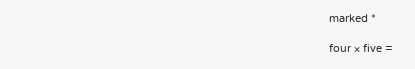marked *

four × five =